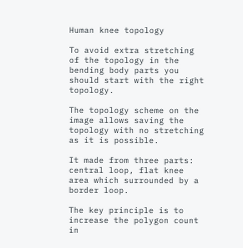Human knee topology

To avoid extra stretching of the topology in the bending body parts you should start with the right topology.

The topology scheme on the image allows saving the topology with no stretching as it is possible.

It made from three parts: central loop, flat knee area which surrounded by a border loop.

The key principle is to increase the polygon count in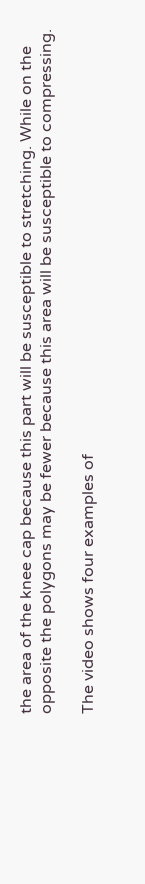the area of the knee cap because this part will be susceptible to stretching. While on the opposite the polygons may be fewer because this area will be susceptible to compressing.

The video shows four examples of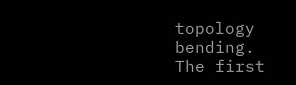topology bending.
The first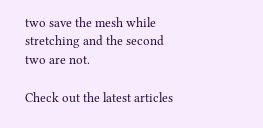two save the mesh while stretching and the second two are not.

Check out the latest articles